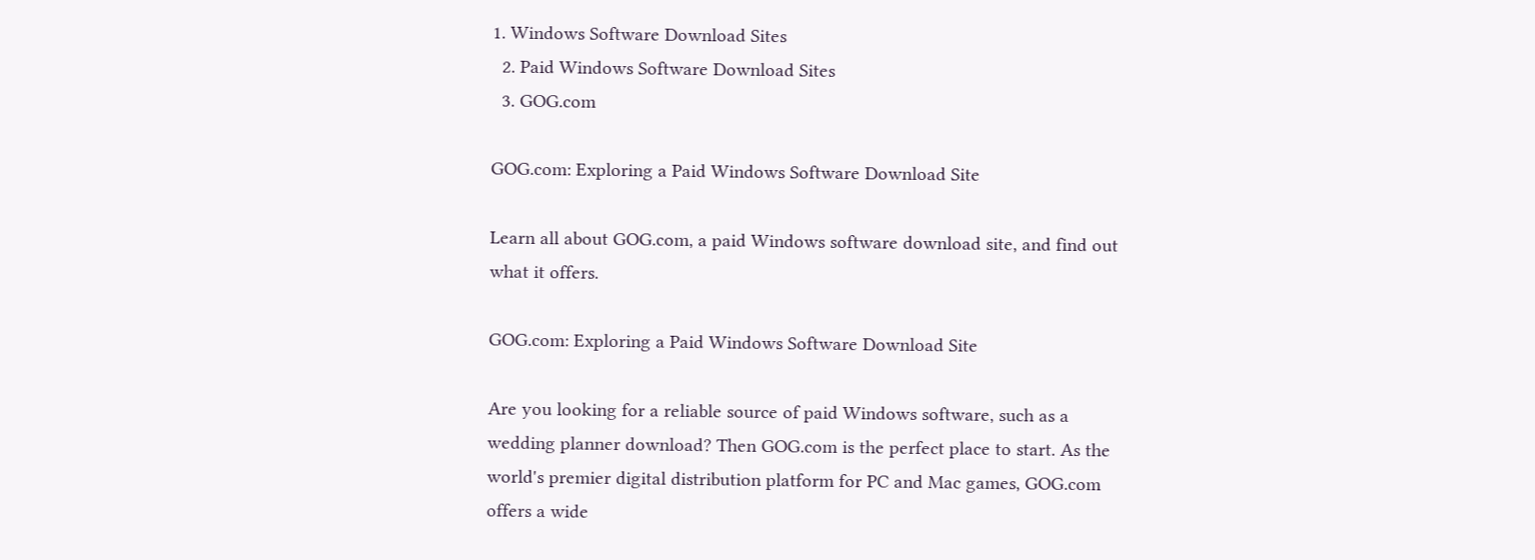1. Windows Software Download Sites
  2. Paid Windows Software Download Sites
  3. GOG.com

GOG.com: Exploring a Paid Windows Software Download Site

Learn all about GOG.com, a paid Windows software download site, and find out what it offers.

GOG.com: Exploring a Paid Windows Software Download Site

Are you looking for a reliable source of paid Windows software, such as a wedding planner download? Then GOG.com is the perfect place to start. As the world's premier digital distribution platform for PC and Mac games, GOG.com offers a wide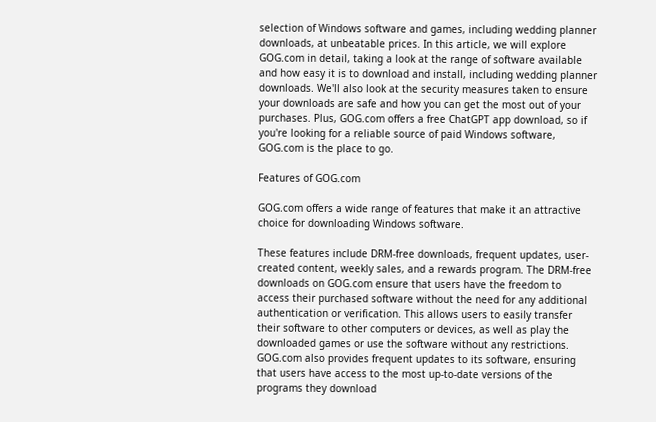selection of Windows software and games, including wedding planner downloads, at unbeatable prices. In this article, we will explore GOG.com in detail, taking a look at the range of software available and how easy it is to download and install, including wedding planner downloads. We'll also look at the security measures taken to ensure your downloads are safe and how you can get the most out of your purchases. Plus, GOG.com offers a free ChatGPT app download, so if you're looking for a reliable source of paid Windows software, GOG.com is the place to go.

Features of GOG.com

GOG.com offers a wide range of features that make it an attractive choice for downloading Windows software.

These features include DRM-free downloads, frequent updates, user-created content, weekly sales, and a rewards program. The DRM-free downloads on GOG.com ensure that users have the freedom to access their purchased software without the need for any additional authentication or verification. This allows users to easily transfer their software to other computers or devices, as well as play the downloaded games or use the software without any restrictions. GOG.com also provides frequent updates to its software, ensuring that users have access to the most up-to-date versions of the programs they download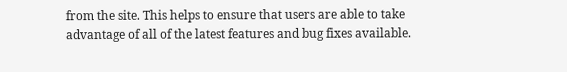from the site. This helps to ensure that users are able to take advantage of all of the latest features and bug fixes available.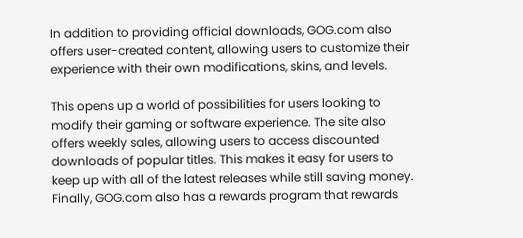In addition to providing official downloads, GOG.com also offers user-created content, allowing users to customize their experience with their own modifications, skins, and levels.

This opens up a world of possibilities for users looking to modify their gaming or software experience. The site also offers weekly sales, allowing users to access discounted downloads of popular titles. This makes it easy for users to keep up with all of the latest releases while still saving money. Finally, GOG.com also has a rewards program that rewards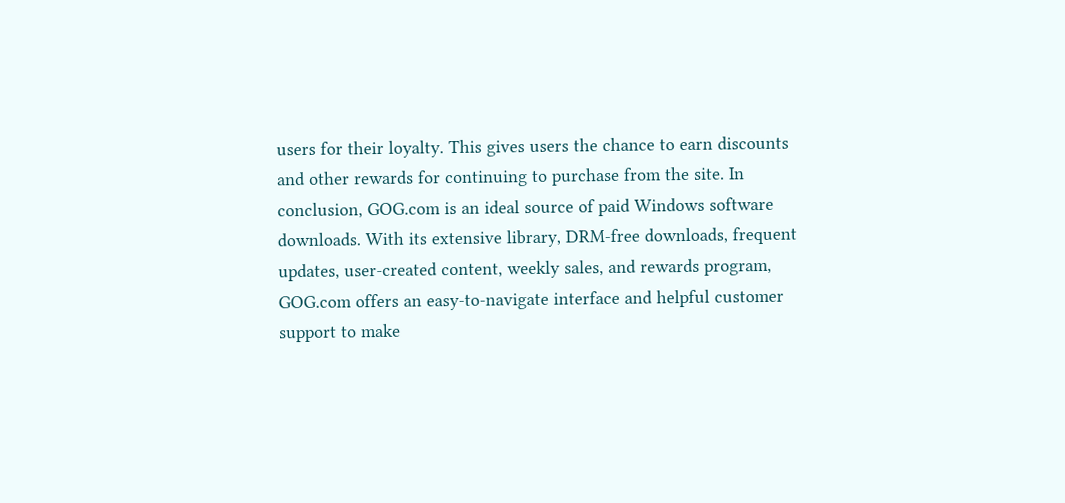users for their loyalty. This gives users the chance to earn discounts and other rewards for continuing to purchase from the site. In conclusion, GOG.com is an ideal source of paid Windows software downloads. With its extensive library, DRM-free downloads, frequent updates, user-created content, weekly sales, and rewards program, GOG.com offers an easy-to-navigate interface and helpful customer support to make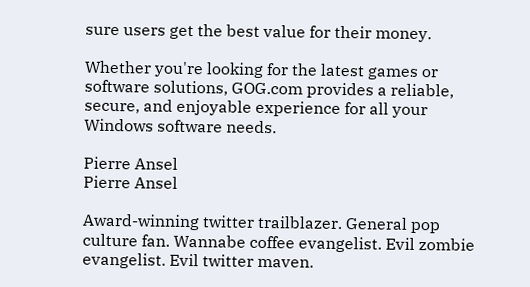sure users get the best value for their money.

Whether you're looking for the latest games or software solutions, GOG.com provides a reliable, secure, and enjoyable experience for all your Windows software needs.

Pierre Ansel
Pierre Ansel

Award-winning twitter trailblazer. General pop culture fan. Wannabe coffee evangelist. Evil zombie evangelist. Evil twitter maven.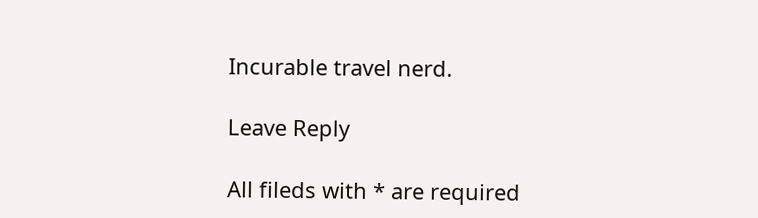Incurable travel nerd.

Leave Reply

All fileds with * are required